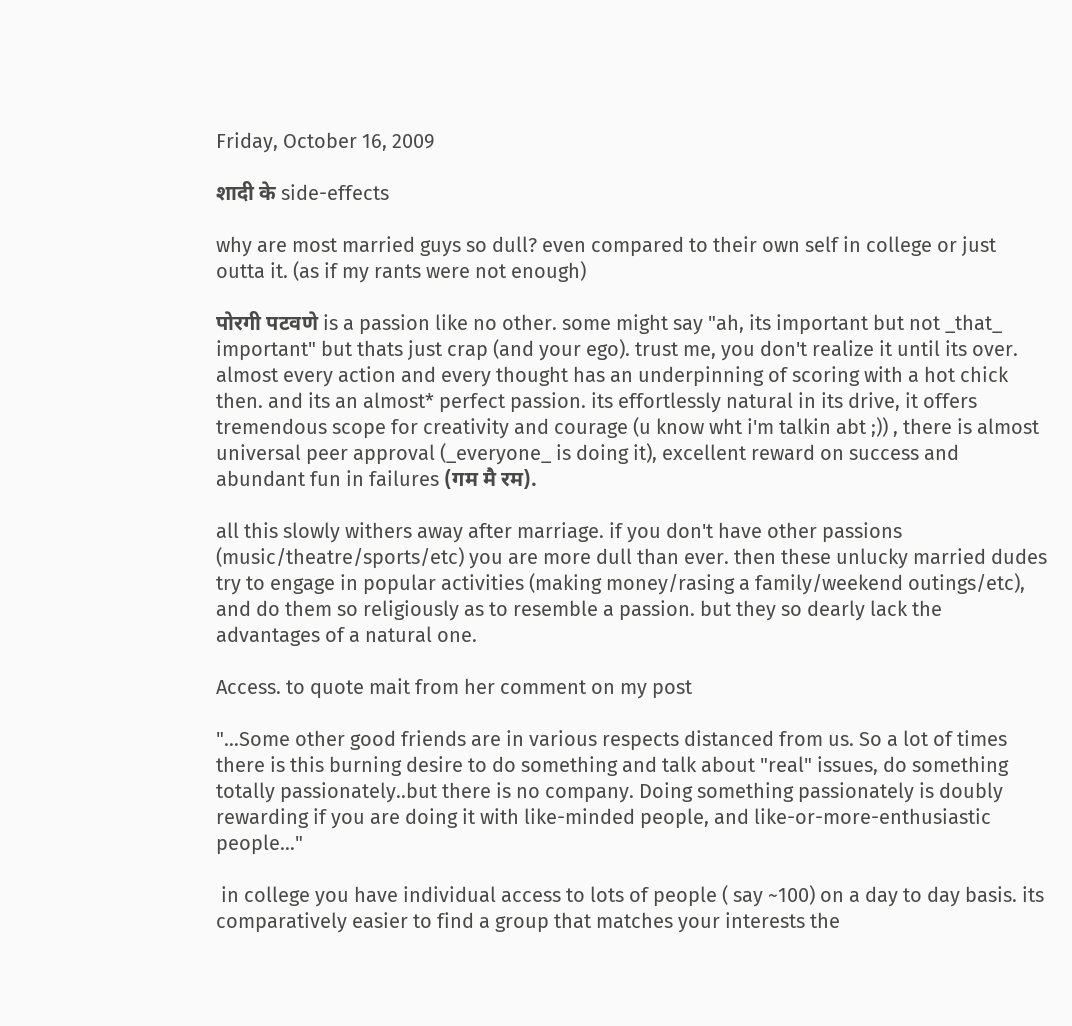Friday, October 16, 2009

शादी के side-effects

why are most married guys so dull? even compared to their own self in college or just outta it. (as if my rants were not enough)

पोरगी पटवणे is a passion like no other. some might say "ah, its important but not _that_ important" but thats just crap (and your ego). trust me, you don't realize it until its over. almost every action and every thought has an underpinning of scoring with a hot chick then. and its an almost* perfect passion. its effortlessly natural in its drive, it offers tremendous scope for creativity and courage (u know wht i'm talkin abt ;)) , there is almost universal peer approval (_everyone_ is doing it), excellent reward on success and abundant fun in failures (गम मै रम).

all this slowly withers away after marriage. if you don't have other passions (music/theatre/sports/etc) you are more dull than ever. then these unlucky married dudes try to engage in popular activities (making money/rasing a family/weekend outings/etc), and do them so religiously as to resemble a passion. but they so dearly lack the advantages of a natural one.

Access. to quote mait from her comment on my post

"...Some other good friends are in various respects distanced from us. So a lot of times there is this burning desire to do something and talk about "real" issues, do something totally passionately..but there is no company. Doing something passionately is doubly rewarding if you are doing it with like-minded people, and like-or-more-enthusiastic people..."

 in college you have individual access to lots of people ( say ~100) on a day to day basis. its comparatively easier to find a group that matches your interests the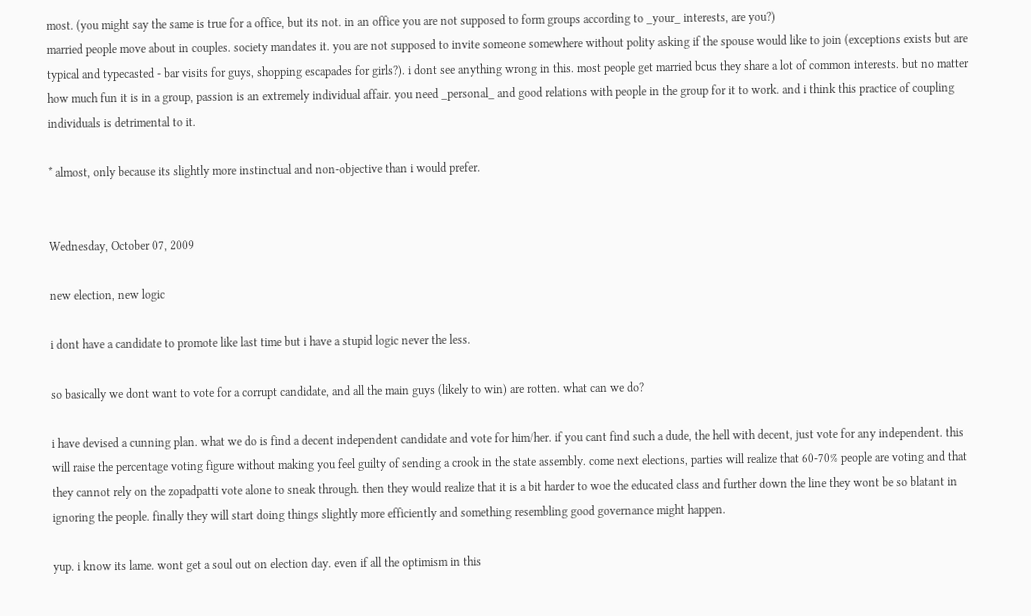most. (you might say the same is true for a office, but its not. in an office you are not supposed to form groups according to _your_ interests, are you?)
married people move about in couples. society mandates it. you are not supposed to invite someone somewhere without polity asking if the spouse would like to join (exceptions exists but are typical and typecasted - bar visits for guys, shopping escapades for girls?). i dont see anything wrong in this. most people get married bcus they share a lot of common interests. but no matter how much fun it is in a group, passion is an extremely individual affair. you need _personal_ and good relations with people in the group for it to work. and i think this practice of coupling individuals is detrimental to it.

* almost, only because its slightly more instinctual and non-objective than i would prefer.


Wednesday, October 07, 2009

new election, new logic

i dont have a candidate to promote like last time but i have a stupid logic never the less.

so basically we dont want to vote for a corrupt candidate, and all the main guys (likely to win) are rotten. what can we do?

i have devised a cunning plan. what we do is find a decent independent candidate and vote for him/her. if you cant find such a dude, the hell with decent, just vote for any independent. this will raise the percentage voting figure without making you feel guilty of sending a crook in the state assembly. come next elections, parties will realize that 60-70% people are voting and that they cannot rely on the zopadpatti vote alone to sneak through. then they would realize that it is a bit harder to woe the educated class and further down the line they wont be so blatant in ignoring the people. finally they will start doing things slightly more efficiently and something resembling good governance might happen.

yup. i know its lame. wont get a soul out on election day. even if all the optimism in this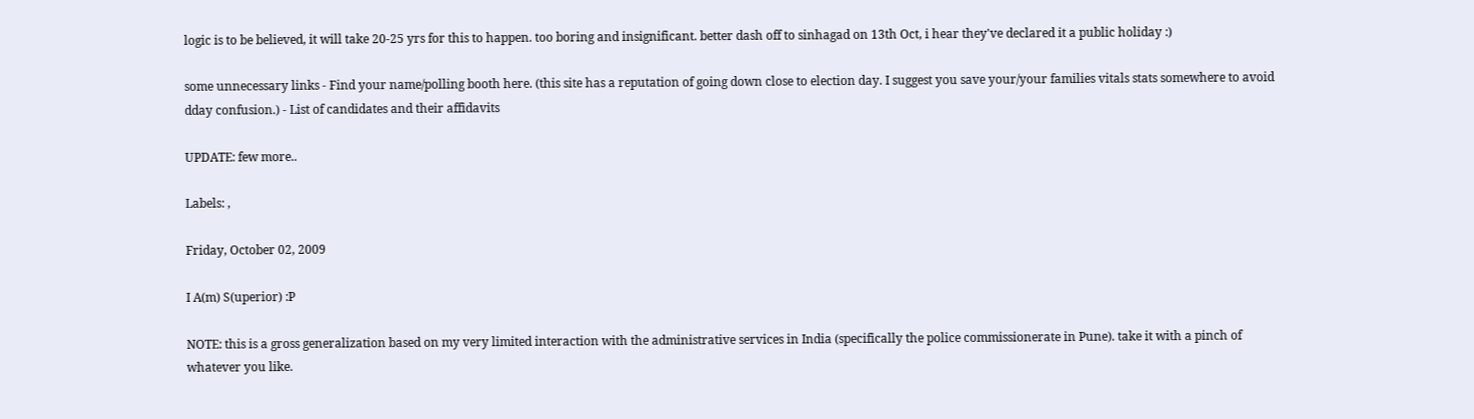logic is to be believed, it will take 20-25 yrs for this to happen. too boring and insignificant. better dash off to sinhagad on 13th Oct, i hear they've declared it a public holiday :)

some unnecessary links - Find your name/polling booth here. (this site has a reputation of going down close to election day. I suggest you save your/your families vitals stats somewhere to avoid dday confusion.) - List of candidates and their affidavits

UPDATE: few more..

Labels: ,

Friday, October 02, 2009

I A(m) S(uperior) :P

NOTE: this is a gross generalization based on my very limited interaction with the administrative services in India (specifically the police commissionerate in Pune). take it with a pinch of whatever you like.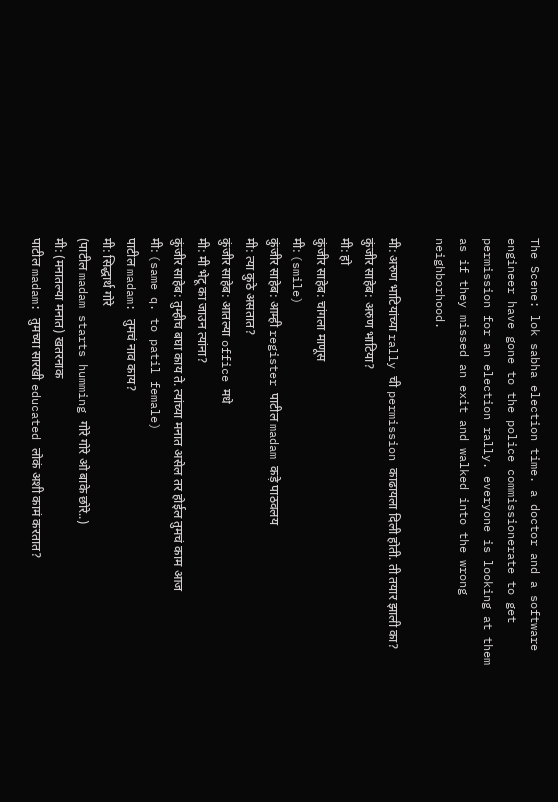The Scene: lok sabha election time. a doctor and a software engineer have gone to the police commissionerate to get permission for an election rally. everyone is looking at them as if they missed an exit and walked into the wrong neighborhood.

मी: अरुण भाटियांच्या rally ची permission काढायला दिली होती. ती तयार झाली का?
कुंजीर साहेब: अरुण भाटिया?
मी: हो
कुंजीर साहेब: चांगला माणूस
मी: (smile)
कुंजीर साहेब: आम्ही register पाटील madam कड़े पाठवलय
मी: त्या कुठे असतात?
कुंजीर साहेब: आतल्या office मधे
मी: मी भेटू का जाउन त्यांना?
कुंजीर साहेब: तुम्हीच बघा काय ते. त्यांच्या मनात असेल तर होईल तुमचं काम आज
मी: (same q. to patil female)
पाटील madam: तुमचं नाव काय?
मी: सिद्धार्थ गोरे
(पाटील madam starts humming गोरे गोरे ओ बाके छोरे..)
मी: (मनातल्या मनात) खतरनाक
पाटील madam: तुमच्या सारखी educated लोकं अशी कामं करतात?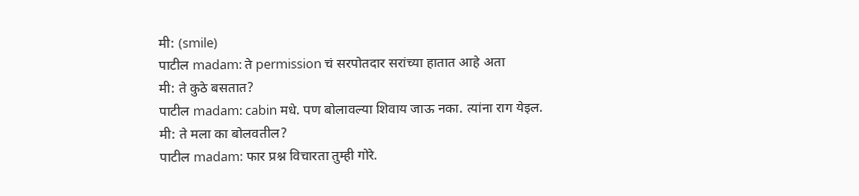मी: (smile)
पाटील madam: ते permission चं सरपोतदार सरांच्या हातात आहे अता
मी: ते कुठे बसतात?
पाटील madam: cabin मधे. पण बोलावल्या शिवाय जाऊ नका. त्यांना राग येइल.
मी: ते मला का बोलवतील?
पाटील madam: फार प्रश्न विचारता तुम्ही गोरे.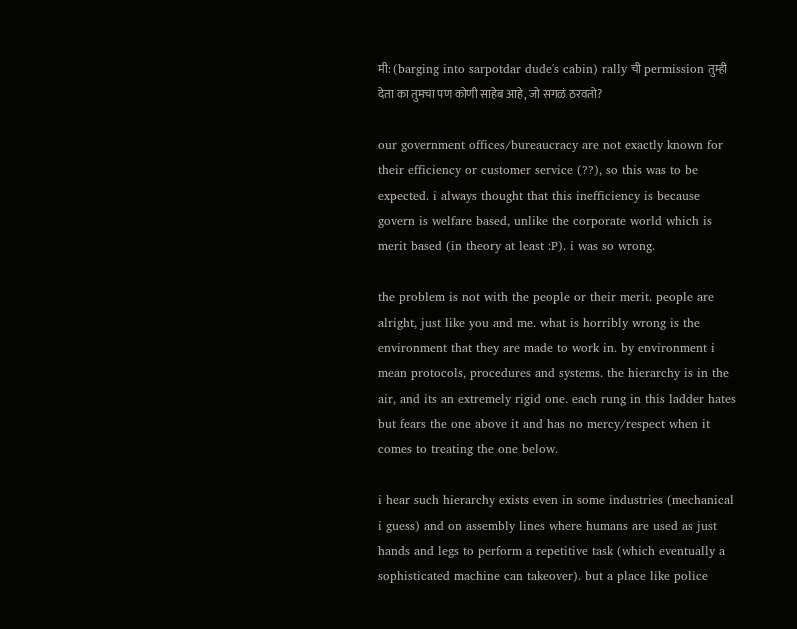मी: (barging into sarpotdar dude's cabin) rally ची permission तुम्ही देता का तुमचा पण कोणी साहेब आहे, जो सगळं ठरवतो?

our government offices/bureaucracy are not exactly known for their efficiency or customer service (??), so this was to be expected. i always thought that this inefficiency is because govern is welfare based, unlike the corporate world which is merit based (in theory at least :P). i was so wrong.

the problem is not with the people or their merit. people are alright, just like you and me. what is horribly wrong is the environment that they are made to work in. by environment i mean protocols, procedures and systems. the hierarchy is in the air, and its an extremely rigid one. each rung in this ladder hates but fears the one above it and has no mercy/respect when it comes to treating the one below.

i hear such hierarchy exists even in some industries (mechanical i guess) and on assembly lines where humans are used as just hands and legs to perform a repetitive task (which eventually a sophisticated machine can takeover). but a place like police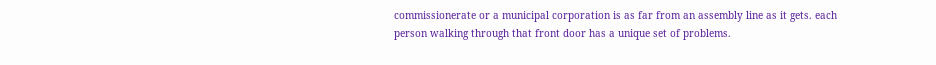commissionerate or a municipal corporation is as far from an assembly line as it gets. each person walking through that front door has a unique set of problems.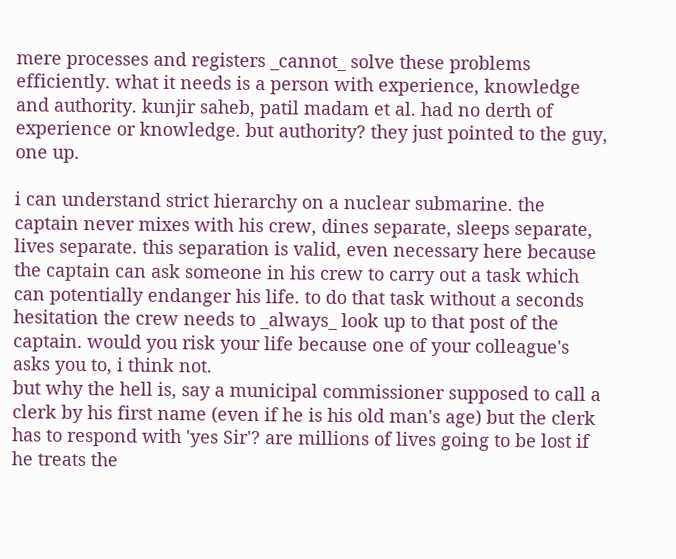mere processes and registers _cannot_ solve these problems efficiently. what it needs is a person with experience, knowledge and authority. kunjir saheb, patil madam et al. had no derth of experience or knowledge. but authority? they just pointed to the guy, one up.

i can understand strict hierarchy on a nuclear submarine. the captain never mixes with his crew, dines separate, sleeps separate, lives separate. this separation is valid, even necessary here because the captain can ask someone in his crew to carry out a task which can potentially endanger his life. to do that task without a seconds hesitation the crew needs to _always_ look up to that post of the captain. would you risk your life because one of your colleague's asks you to, i think not.
but why the hell is, say a municipal commissioner supposed to call a clerk by his first name (even if he is his old man's age) but the clerk has to respond with 'yes Sir'? are millions of lives going to be lost if he treats the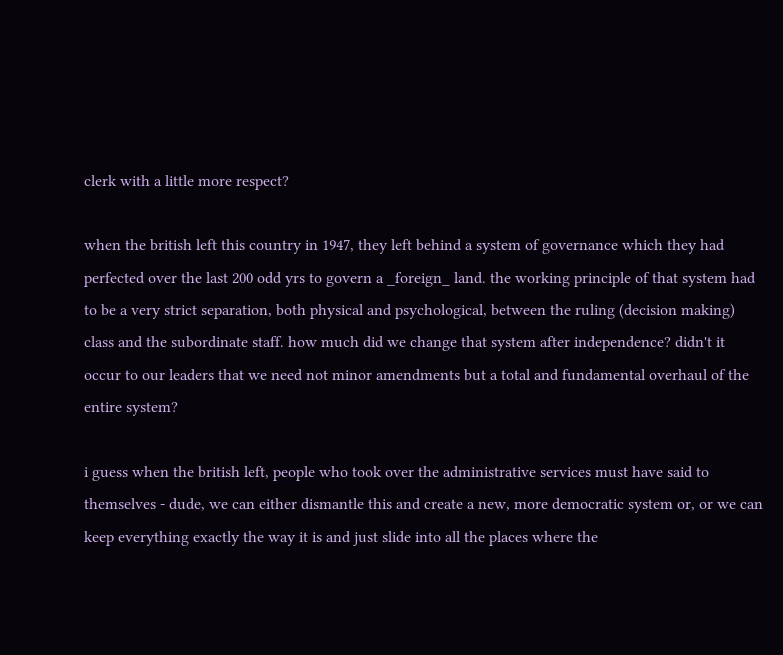clerk with a little more respect?

when the british left this country in 1947, they left behind a system of governance which they had perfected over the last 200 odd yrs to govern a _foreign_ land. the working principle of that system had to be a very strict separation, both physical and psychological, between the ruling (decision making) class and the subordinate staff. how much did we change that system after independence? didn't it occur to our leaders that we need not minor amendments but a total and fundamental overhaul of the entire system?

i guess when the british left, people who took over the administrative services must have said to themselves - dude, we can either dismantle this and create a new, more democratic system or, or we can keep everything exactly the way it is and just slide into all the places where the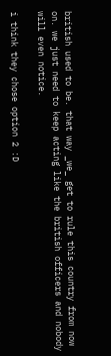british used to be. that way _we_ get to rule this country from now on. we just need to keep acting like the british officers and nobody will even notice.

i think they chose option 2 :D